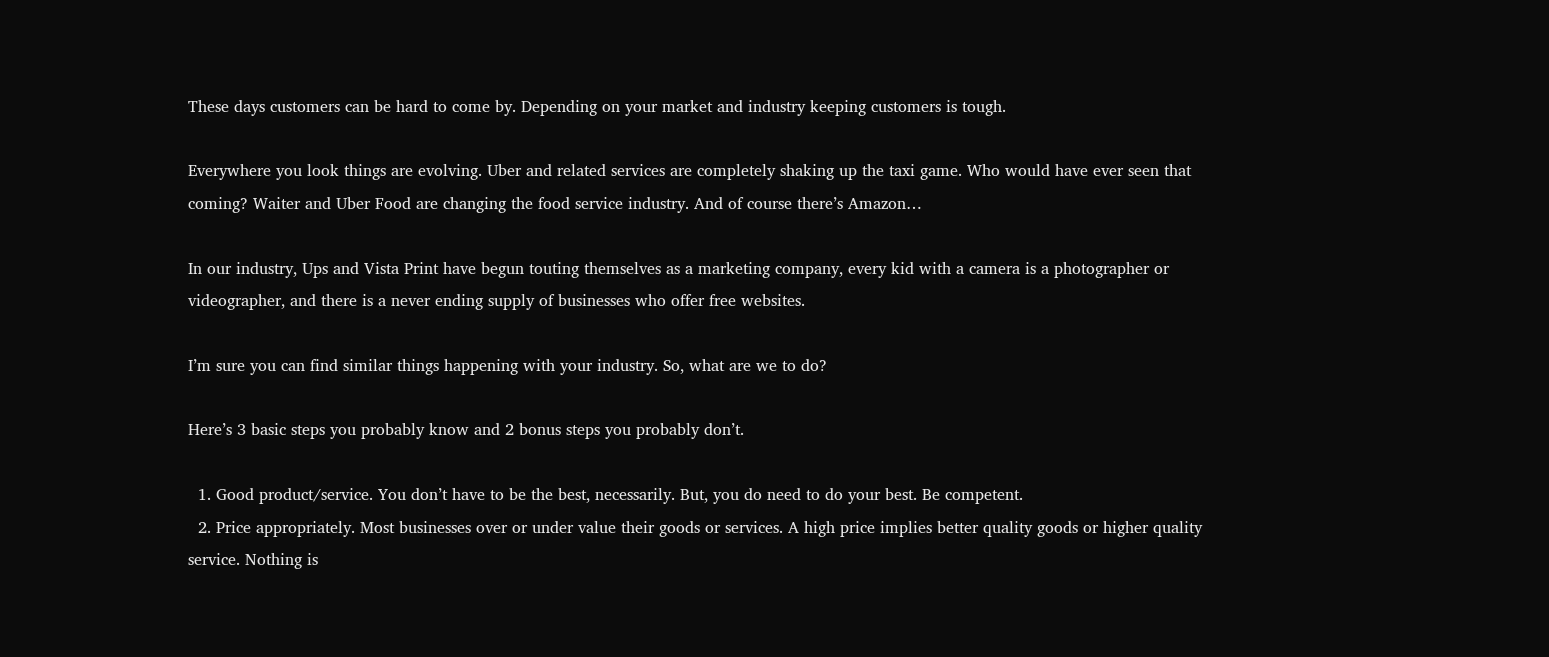These days customers can be hard to come by. Depending on your market and industry keeping customers is tough.

Everywhere you look things are evolving. Uber and related services are completely shaking up the taxi game. Who would have ever seen that coming? Waiter and Uber Food are changing the food service industry. And of course there’s Amazon…

In our industry, Ups and Vista Print have begun touting themselves as a marketing company, every kid with a camera is a photographer or videographer, and there is a never ending supply of businesses who offer free websites.

I’m sure you can find similar things happening with your industry. So, what are we to do?

Here’s 3 basic steps you probably know and 2 bonus steps you probably don’t.

  1. Good product/service. You don’t have to be the best, necessarily. But, you do need to do your best. Be competent.
  2. Price appropriately. Most businesses over or under value their goods or services. A high price implies better quality goods or higher quality service. Nothing is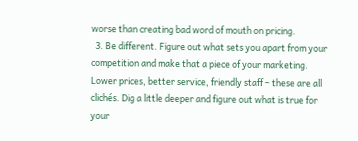worse than creating bad word of mouth on pricing.
  3. Be different. Figure out what sets you apart from your competition and make that a piece of your marketing. Lower prices, better service, friendly staff – these are all clichés. Dig a little deeper and figure out what is true for your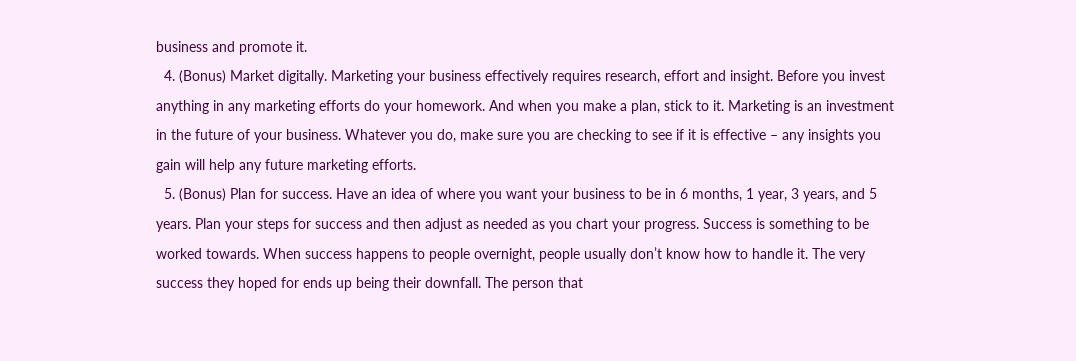business and promote it.
  4. (Bonus) Market digitally. Marketing your business effectively requires research, effort and insight. Before you invest anything in any marketing efforts do your homework. And when you make a plan, stick to it. Marketing is an investment in the future of your business. Whatever you do, make sure you are checking to see if it is effective – any insights you gain will help any future marketing efforts.
  5. (Bonus) Plan for success. Have an idea of where you want your business to be in 6 months, 1 year, 3 years, and 5 years. Plan your steps for success and then adjust as needed as you chart your progress. Success is something to be worked towards. When success happens to people overnight, people usually don’t know how to handle it. The very success they hoped for ends up being their downfall. The person that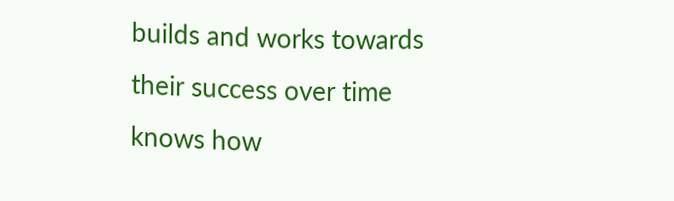builds and works towards their success over time knows how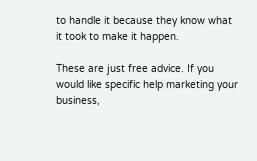to handle it because they know what it took to make it happen.

These are just free advice. If you would like specific help marketing your business,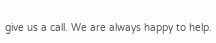give us a call. We are always happy to help.